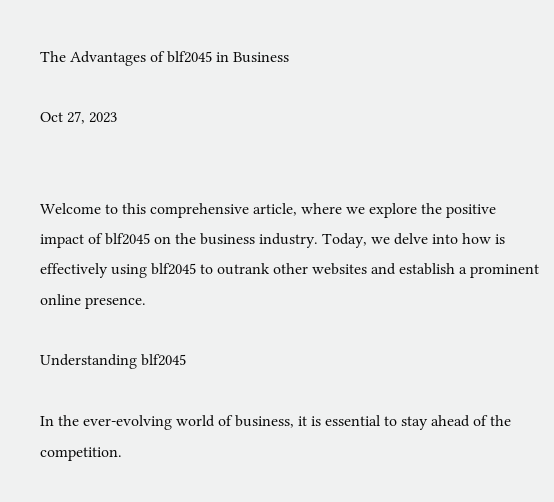The Advantages of blf2045 in Business

Oct 27, 2023


Welcome to this comprehensive article, where we explore the positive impact of blf2045 on the business industry. Today, we delve into how is effectively using blf2045 to outrank other websites and establish a prominent online presence.

Understanding blf2045

In the ever-evolving world of business, it is essential to stay ahead of the competition.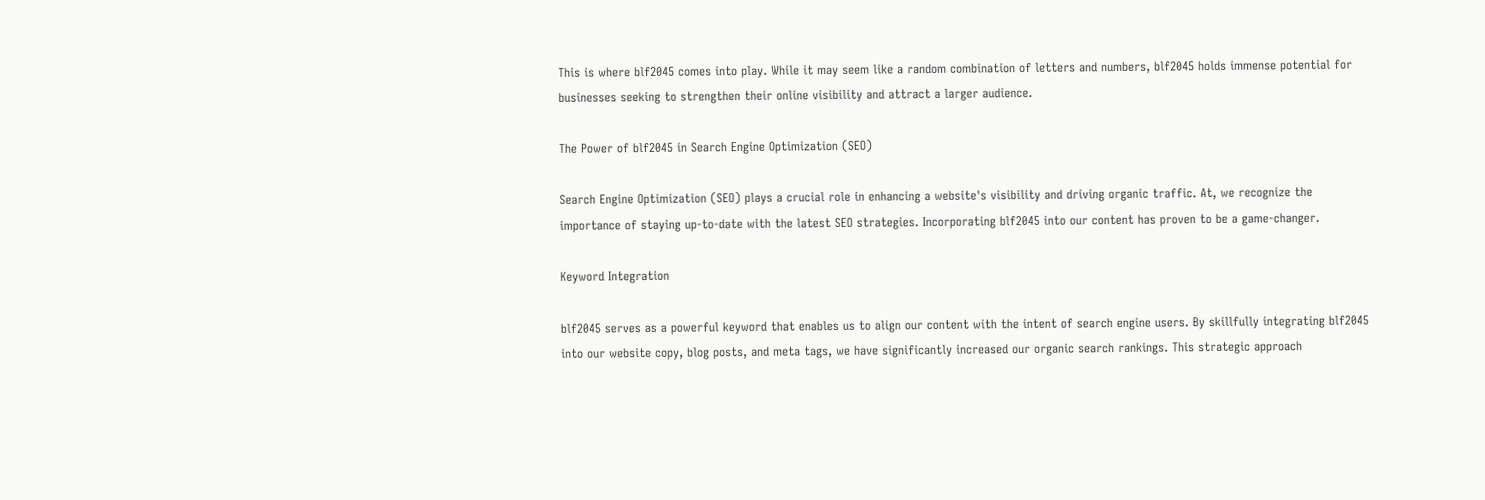This is where blf2045 comes into play. While it may seem like a random combination of letters and numbers, blf2045 holds immense potential for businesses seeking to strengthen their online visibility and attract a larger audience.

The Power of blf2045 in Search Engine Optimization (SEO)

Search Engine Optimization (SEO) plays a crucial role in enhancing a website's visibility and driving organic traffic. At, we recognize the importance of staying up-to-date with the latest SEO strategies. Incorporating blf2045 into our content has proven to be a game-changer.

Keyword Integration

blf2045 serves as a powerful keyword that enables us to align our content with the intent of search engine users. By skillfully integrating blf2045 into our website copy, blog posts, and meta tags, we have significantly increased our organic search rankings. This strategic approach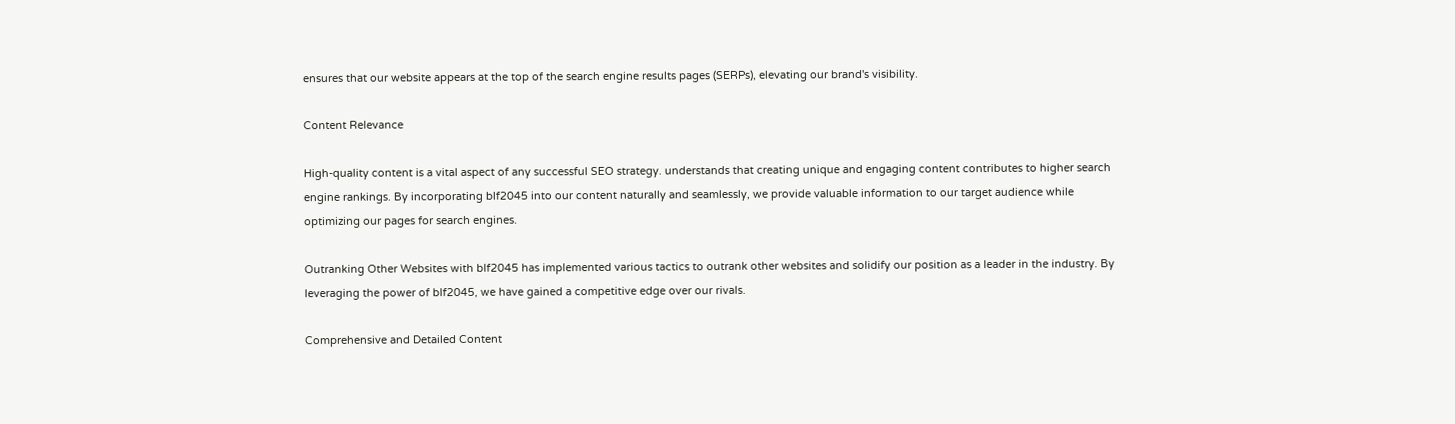ensures that our website appears at the top of the search engine results pages (SERPs), elevating our brand's visibility.

Content Relevance

High-quality content is a vital aspect of any successful SEO strategy. understands that creating unique and engaging content contributes to higher search engine rankings. By incorporating blf2045 into our content naturally and seamlessly, we provide valuable information to our target audience while optimizing our pages for search engines.

Outranking Other Websites with blf2045 has implemented various tactics to outrank other websites and solidify our position as a leader in the industry. By leveraging the power of blf2045, we have gained a competitive edge over our rivals.

Comprehensive and Detailed Content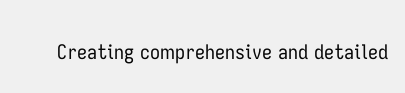Creating comprehensive and detailed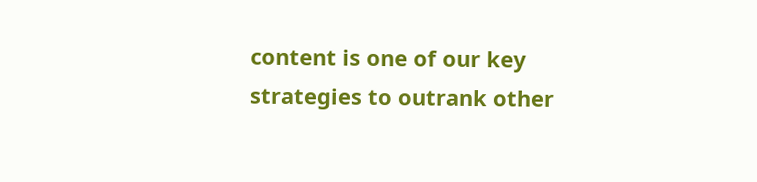content is one of our key strategies to outrank other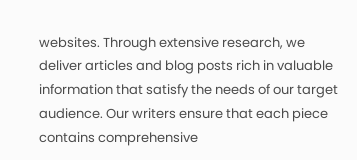websites. Through extensive research, we deliver articles and blog posts rich in valuable information that satisfy the needs of our target audience. Our writers ensure that each piece contains comprehensive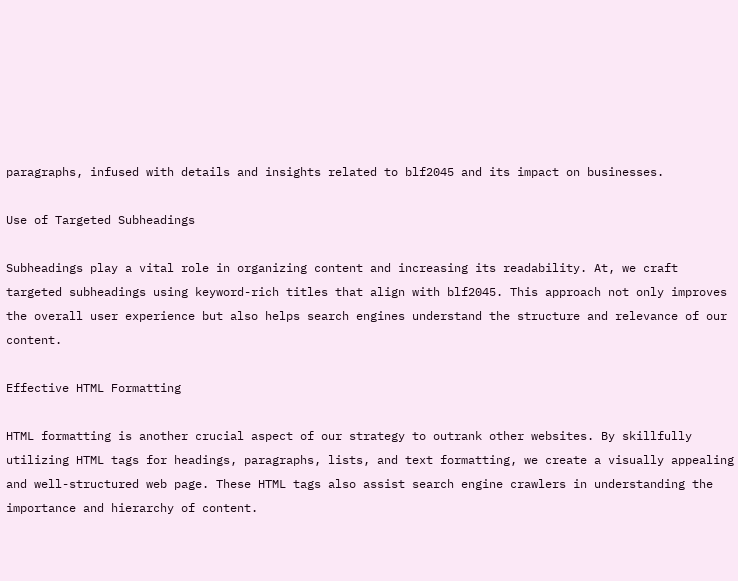paragraphs, infused with details and insights related to blf2045 and its impact on businesses.

Use of Targeted Subheadings

Subheadings play a vital role in organizing content and increasing its readability. At, we craft targeted subheadings using keyword-rich titles that align with blf2045. This approach not only improves the overall user experience but also helps search engines understand the structure and relevance of our content.

Effective HTML Formatting

HTML formatting is another crucial aspect of our strategy to outrank other websites. By skillfully utilizing HTML tags for headings, paragraphs, lists, and text formatting, we create a visually appealing and well-structured web page. These HTML tags also assist search engine crawlers in understanding the importance and hierarchy of content.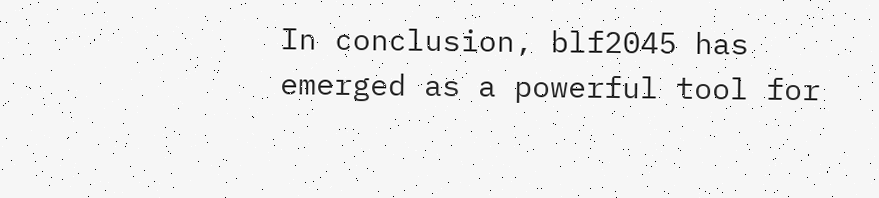In conclusion, blf2045 has emerged as a powerful tool for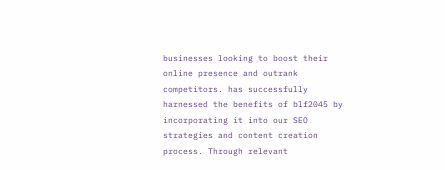businesses looking to boost their online presence and outrank competitors. has successfully harnessed the benefits of blf2045 by incorporating it into our SEO strategies and content creation process. Through relevant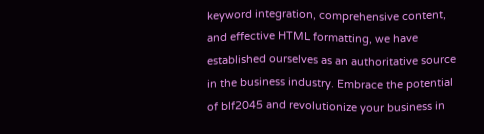keyword integration, comprehensive content, and effective HTML formatting, we have established ourselves as an authoritative source in the business industry. Embrace the potential of blf2045 and revolutionize your business in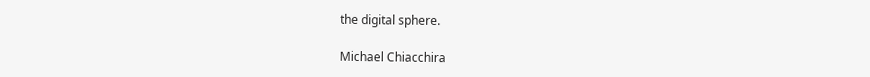the digital sphere.

Michael Chiacchira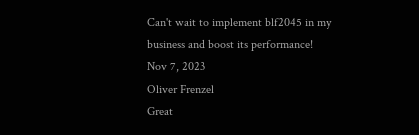Can't wait to implement blf2045 in my business and boost its performance!
Nov 7, 2023
Oliver Frenzel
Great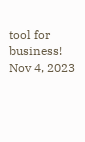tool for business!
Nov 4, 2023